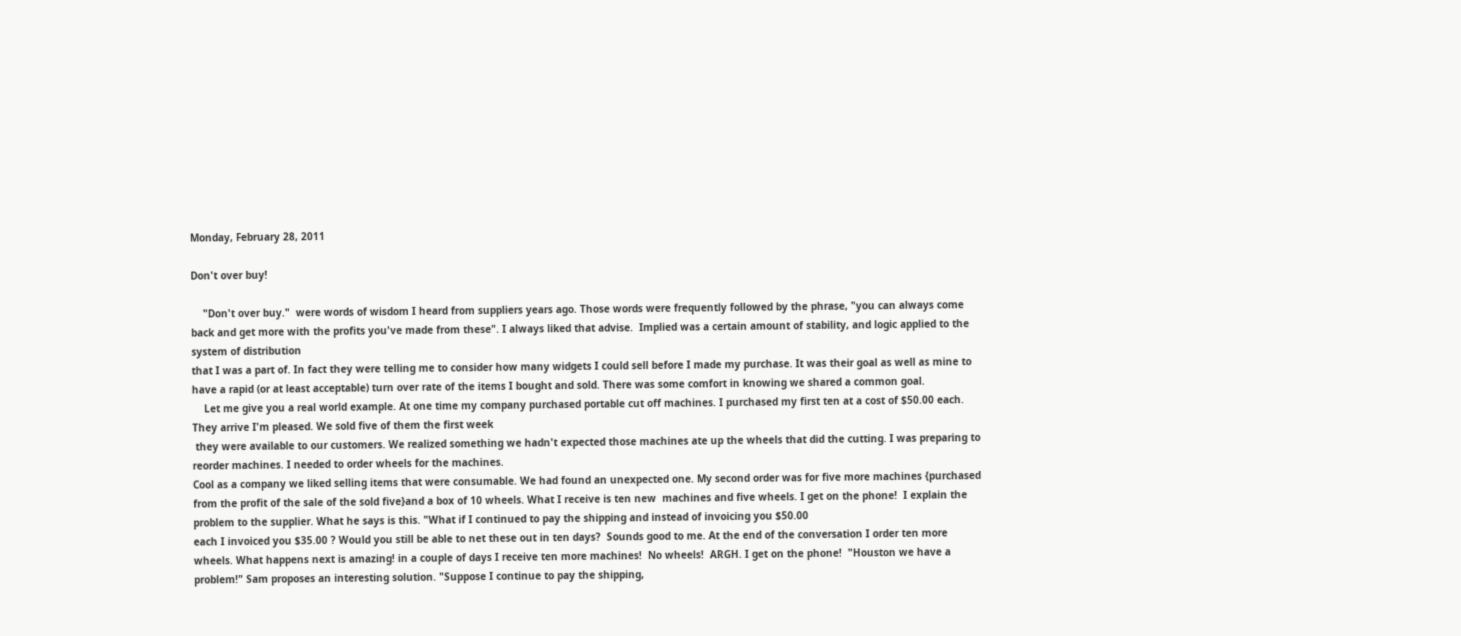Monday, February 28, 2011

Don't over buy!

    "Don't over buy."  were words of wisdom I heard from suppliers years ago. Those words were frequently followed by the phrase, "you can always come back and get more with the profits you've made from these". I always liked that advise.  Implied was a certain amount of stability, and logic applied to the system of distribution
that I was a part of. In fact they were telling me to consider how many widgets I could sell before I made my purchase. It was their goal as well as mine to have a rapid (or at least acceptable) turn over rate of the items I bought and sold. There was some comfort in knowing we shared a common goal.
    Let me give you a real world example. At one time my company purchased portable cut off machines. I purchased my first ten at a cost of $50.00 each. They arrive I'm pleased. We sold five of them the first week
 they were available to our customers. We realized something we hadn't expected those machines ate up the wheels that did the cutting. I was preparing to reorder machines. I needed to order wheels for the machines.
Cool as a company we liked selling items that were consumable. We had found an unexpected one. My second order was for five more machines {purchased from the profit of the sale of the sold five}and a box of 10 wheels. What I receive is ten new  machines and five wheels. I get on the phone!  I explain the problem to the supplier. What he says is this. "What if I continued to pay the shipping and instead of invoicing you $50.00
each I invoiced you $35.00 ? Would you still be able to net these out in ten days?  Sounds good to me. At the end of the conversation I order ten more wheels. What happens next is amazing! in a couple of days I receive ten more machines!  No wheels!  ARGH. I get on the phone!  "Houston we have a problem!" Sam proposes an interesting solution. "Suppose I continue to pay the shipping,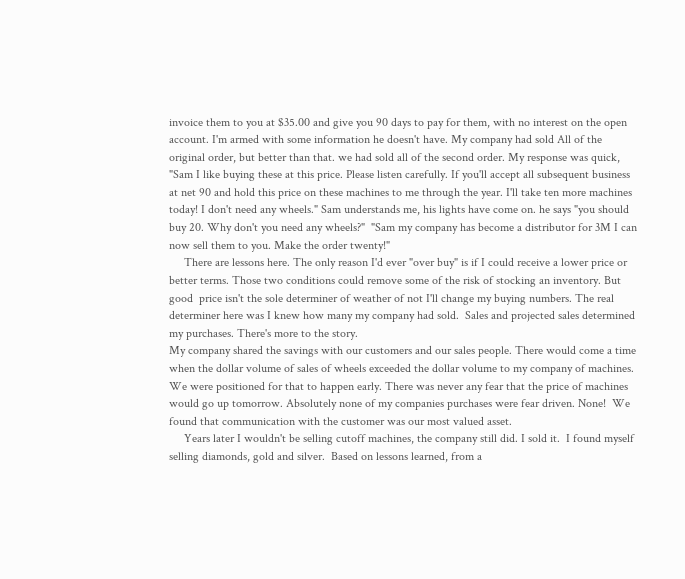invoice them to you at $35.00 and give you 90 days to pay for them, with no interest on the open account. I'm armed with some information he doesn't have. My company had sold All of the original order, but better than that. we had sold all of the second order. My response was quick, "Sam I like buying these at this price. Please listen carefully. If you'll accept all subsequent business at net 90 and hold this price on these machines to me through the year. I'll take ten more machines today! I don't need any wheels." Sam understands me, his lights have come on. he says "you should buy 20. Why don't you need any wheels?"  "Sam my company has become a distributor for 3M I can now sell them to you. Make the order twenty!"
     There are lessons here. The only reason I'd ever "over buy" is if I could receive a lower price or better terms. Those two conditions could remove some of the risk of stocking an inventory. But good  price isn't the sole determiner of weather of not I'll change my buying numbers. The real determiner here was I knew how many my company had sold.  Sales and projected sales determined my purchases. There's more to the story.
My company shared the savings with our customers and our sales people. There would come a time when the dollar volume of sales of wheels exceeded the dollar volume to my company of machines. We were positioned for that to happen early. There was never any fear that the price of machines would go up tomorrow. Absolutely none of my companies purchases were fear driven. None!  We found that communication with the customer was our most valued asset.
     Years later I wouldn't be selling cutoff machines, the company still did. I sold it.  I found myself selling diamonds, gold and silver.  Based on lessons learned, from a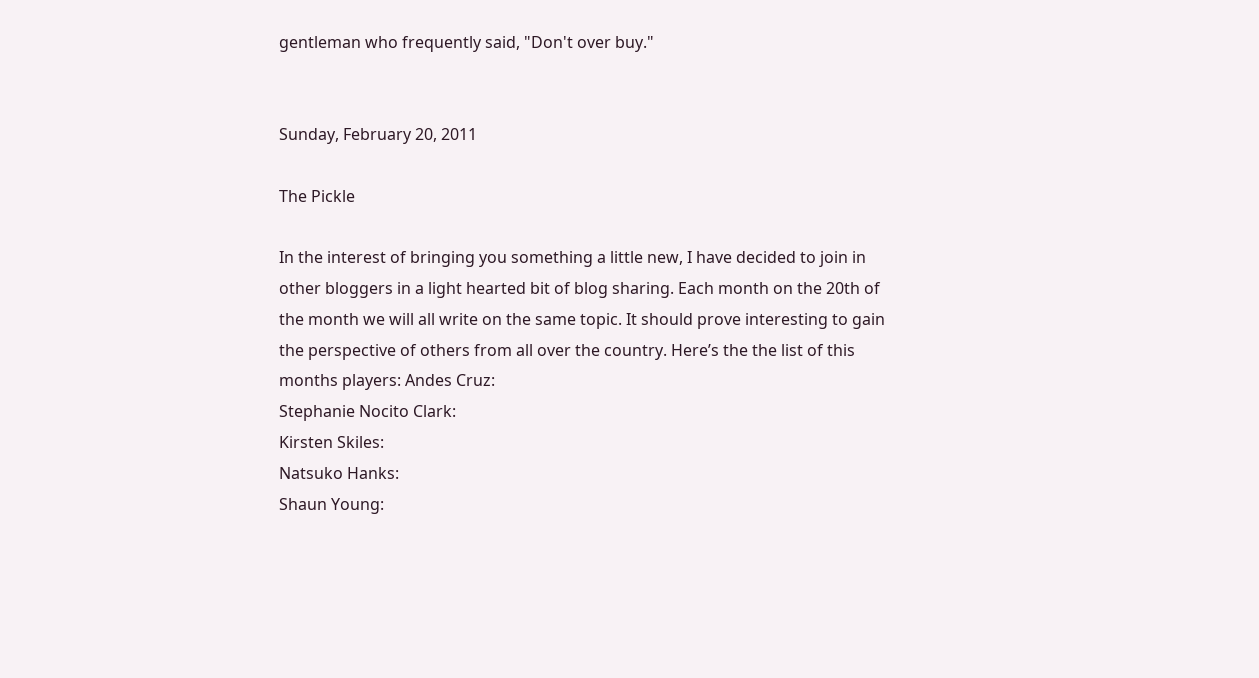gentleman who frequently said, "Don't over buy."


Sunday, February 20, 2011

The Pickle

In the interest of bringing you something a little new, I have decided to join in other bloggers in a light hearted bit of blog sharing. Each month on the 20th of the month we will all write on the same topic. It should prove interesting to gain the perspective of others from all over the country. Here’s the the list of this months players: Andes Cruz:
Stephanie Nocito Clark:
Kirsten Skiles:
Natsuko Hanks:
Shaun Young: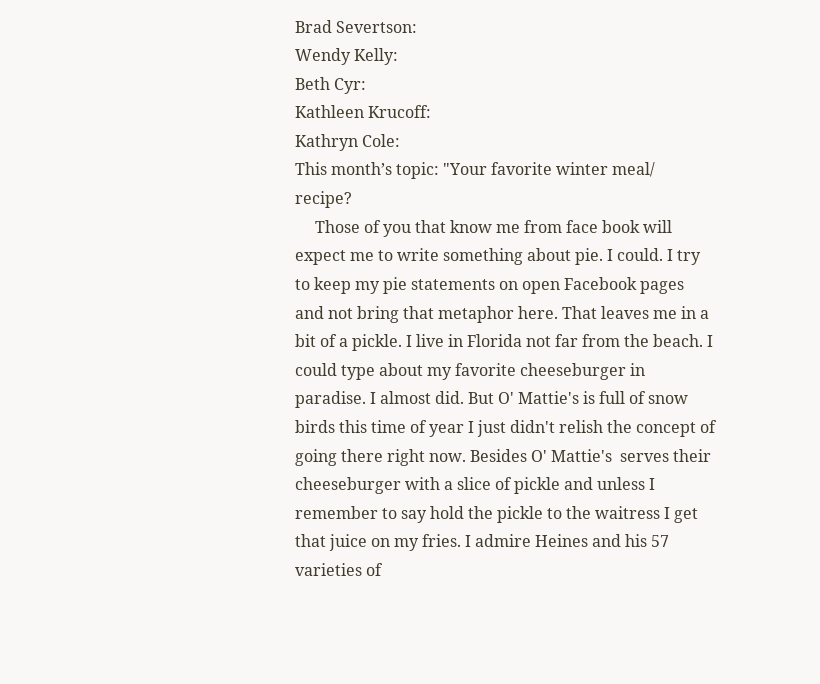Brad Severtson:
Wendy Kelly:
Beth Cyr:
Kathleen Krucoff:
Kathryn Cole:
This month’s topic: "Your favorite winter meal/ recipe?
     Those of you that know me from face book will expect me to write something about pie. I could. I try to keep my pie statements on open Facebook pages and not bring that metaphor here. That leaves me in a bit of a pickle. I live in Florida not far from the beach. I could type about my favorite cheeseburger in paradise. I almost did. But O' Mattie's is full of snow birds this time of year I just didn't relish the concept of going there right now. Besides O' Mattie's  serves their cheeseburger with a slice of pickle and unless I remember to say hold the pickle to the waitress I get that juice on my fries. I admire Heines and his 57 varieties of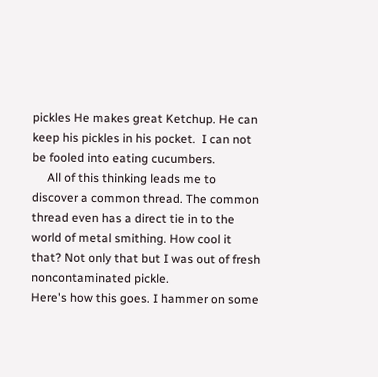pickles He makes great Ketchup. He can keep his pickles in his pocket.  I can not be fooled into eating cucumbers.
     All of this thinking leads me to discover a common thread. The common thread even has a direct tie in to the world of metal smithing. How cool it that? Not only that but I was out of fresh noncontaminated pickle.
Here's how this goes. I hammer on some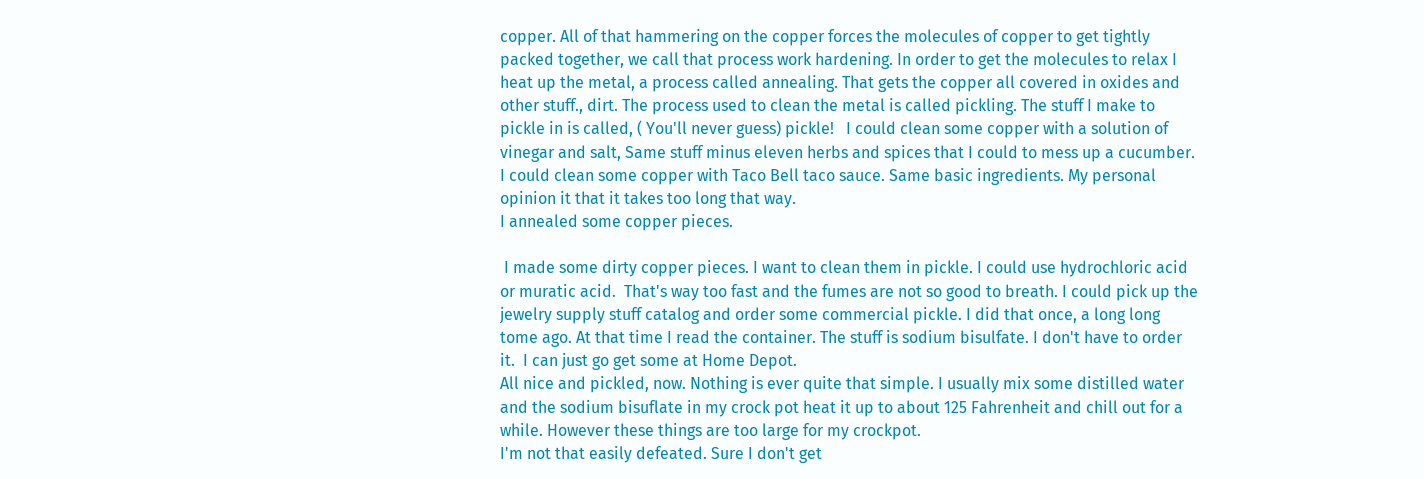copper. All of that hammering on the copper forces the molecules of copper to get tightly packed together, we call that process work hardening. In order to get the molecules to relax I heat up the metal, a process called annealing. That gets the copper all covered in oxides and other stuff., dirt. The process used to clean the metal is called pickling. The stuff I make to pickle in is called, ( You'll never guess) pickle!   I could clean some copper with a solution of vinegar and salt, Same stuff minus eleven herbs and spices that I could to mess up a cucumber. I could clean some copper with Taco Bell taco sauce. Same basic ingredients. My personal opinion it that it takes too long that way.
I annealed some copper pieces.

 I made some dirty copper pieces. I want to clean them in pickle. I could use hydrochloric acid or muratic acid.  That's way too fast and the fumes are not so good to breath. I could pick up the jewelry supply stuff catalog and order some commercial pickle. I did that once, a long long tome ago. At that time I read the container. The stuff is sodium bisulfate. I don't have to order it.  I can just go get some at Home Depot.
All nice and pickled, now. Nothing is ever quite that simple. I usually mix some distilled water and the sodium bisuflate in my crock pot heat it up to about 125 Fahrenheit and chill out for a while. However these things are too large for my crockpot.
I'm not that easily defeated. Sure I don't get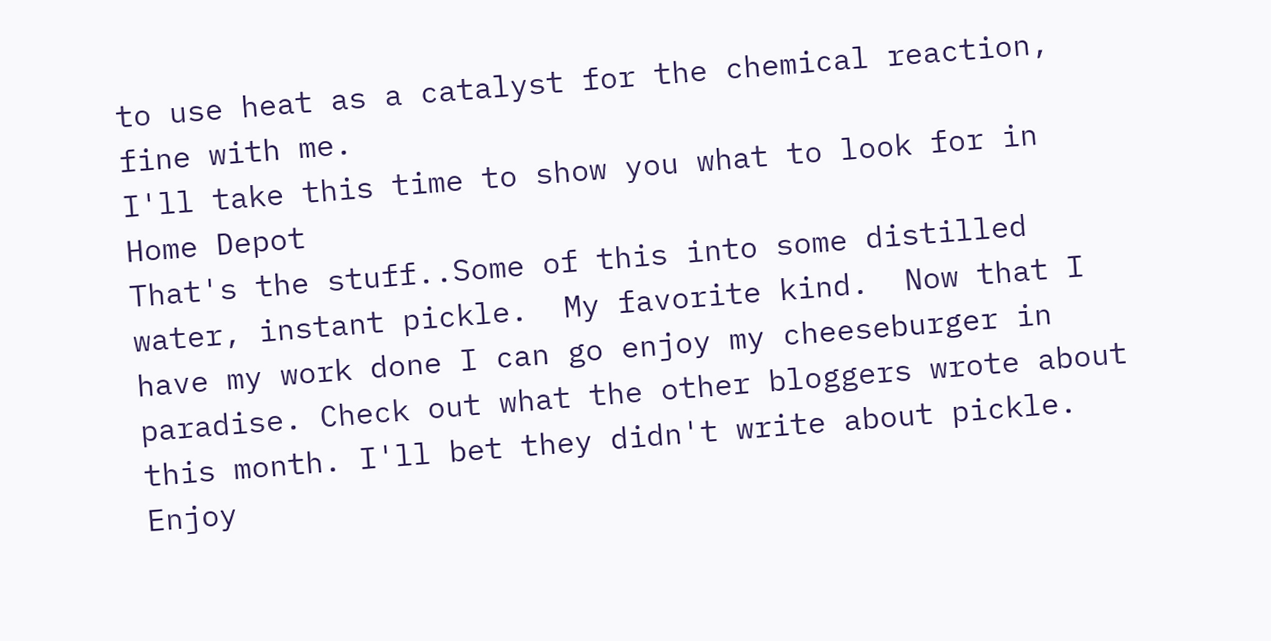to use heat as a catalyst for the chemical reaction, fine with me.
I'll take this time to show you what to look for in Home Depot
That's the stuff..Some of this into some distilled water, instant pickle.  My favorite kind.  Now that I have my work done I can go enjoy my cheeseburger in paradise. Check out what the other bloggers wrote about this month. I'll bet they didn't write about pickle. Enjoy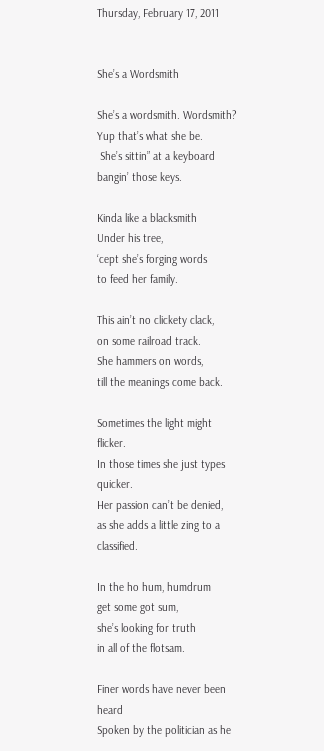Thursday, February 17, 2011


She’s a Wordsmith

She’s a wordsmith. Wordsmith?
Yup that’s what she be.
 She’s sittin” at a keyboard
bangin’ those keys.

Kinda like a blacksmith
Under his tree,
‘cept she’s forging words
to feed her family.

This ain’t no clickety clack,
on some railroad track.
She hammers on words,
till the meanings come back.

Sometimes the light might flicker.
In those times she just types quicker.
Her passion can’t be denied,
as she adds a little zing to a classified.

In the ho hum, humdrum
get some got sum,
she’s looking for truth
in all of the flotsam.

Finer words have never been heard
Spoken by the politician as he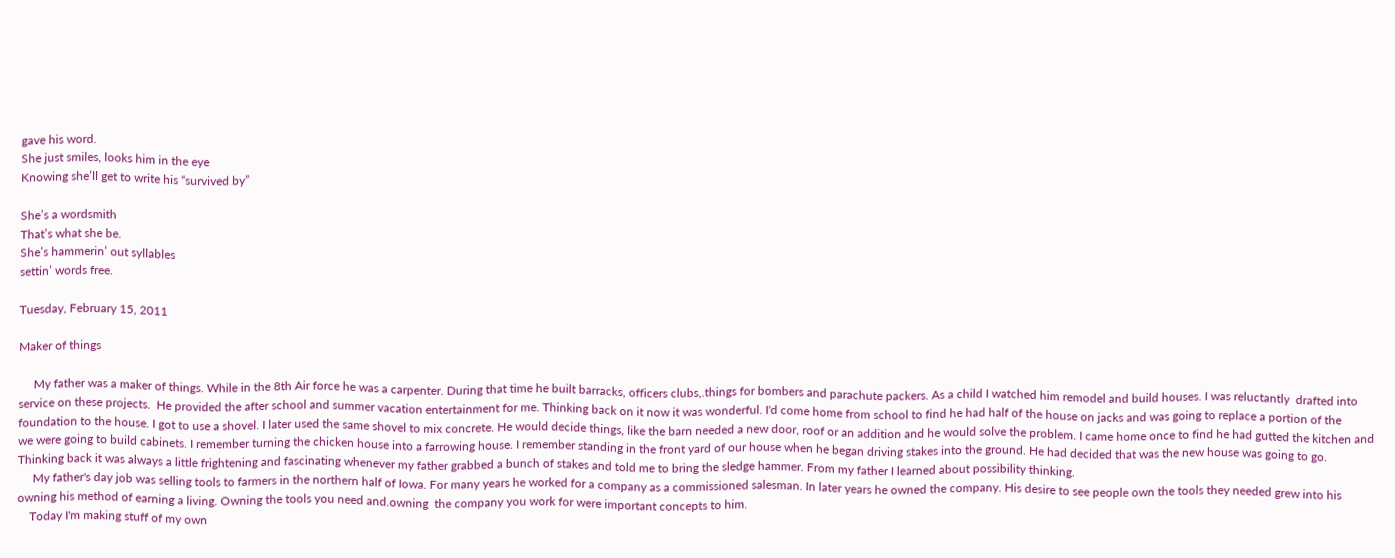gave his word.
She just smiles, looks him in the eye
Knowing she’ll get to write his “survived by”

She’s a wordsmith
That’s what she be.
She’s hammerin’ out syllables
settin’ words free.

Tuesday, February 15, 2011

Maker of things

     My father was a maker of things. While in the 8th Air force he was a carpenter. During that time he built barracks, officers clubs,.things for bombers and parachute packers. As a child I watched him remodel and build houses. I was reluctantly  drafted into service on these projects.  He provided the after school and summer vacation entertainment for me. Thinking back on it now it was wonderful. I'd come home from school to find he had half of the house on jacks and was going to replace a portion of the foundation to the house. I got to use a shovel. I later used the same shovel to mix concrete. He would decide things, like the barn needed a new door, roof or an addition and he would solve the problem. I came home once to find he had gutted the kitchen and we were going to build cabinets. I remember turning the chicken house into a farrowing house. I remember standing in the front yard of our house when he began driving stakes into the ground. He had decided that was the new house was going to go. Thinking back it was always a little frightening and fascinating whenever my father grabbed a bunch of stakes and told me to bring the sledge hammer. From my father I learned about possibility thinking.
     My father's day job was selling tools to farmers in the northern half of Iowa. For many years he worked for a company as a commissioned salesman. In later years he owned the company. His desire to see people own the tools they needed grew into his owning his method of earning a living. Owning the tools you need and.owning  the company you work for were important concepts to him.
    Today I'm making stuff of my own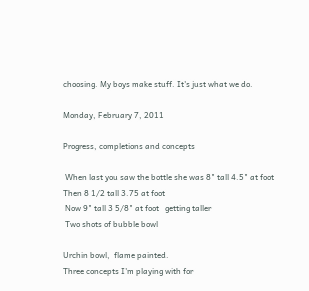choosing. My boys make stuff. It's just what we do.

Monday, February 7, 2011

Progress, completions and concepts

 When last you saw the bottle she was 8" tall 4.5" at foot
Then 8 1/2 tall 3.75 at foot
 Now 9" tall 3 5/8" at foot   getting taller
 Two shots of bubble bowl

Urchin bowl,  flame painted.
Three concepts I'm playing with for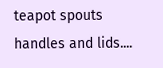teapot spouts handles and lids....